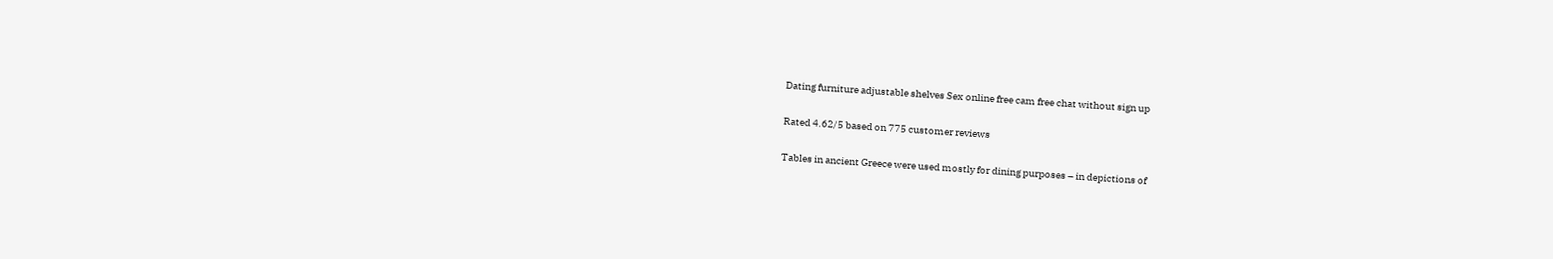Dating furniture adjustable shelves Sex online free cam free chat without sign up

Rated 4.62/5 based on 775 customer reviews

Tables in ancient Greece were used mostly for dining purposes – in depictions of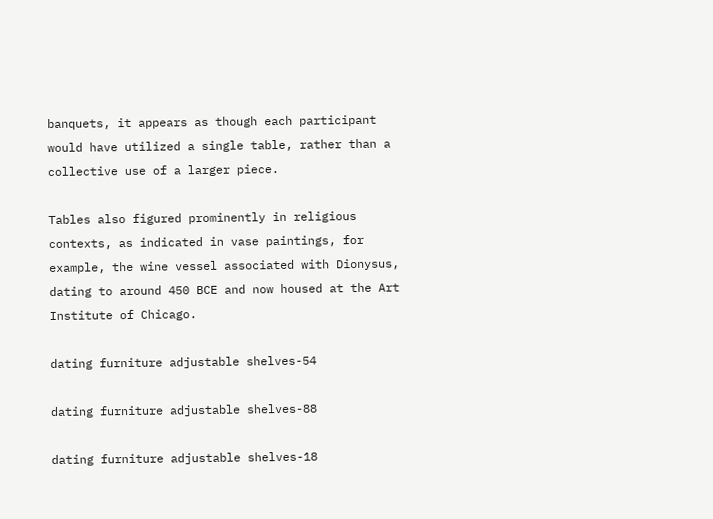banquets, it appears as though each participant would have utilized a single table, rather than a collective use of a larger piece.

Tables also figured prominently in religious contexts, as indicated in vase paintings, for example, the wine vessel associated with Dionysus, dating to around 450 BCE and now housed at the Art Institute of Chicago.

dating furniture adjustable shelves-54

dating furniture adjustable shelves-88

dating furniture adjustable shelves-18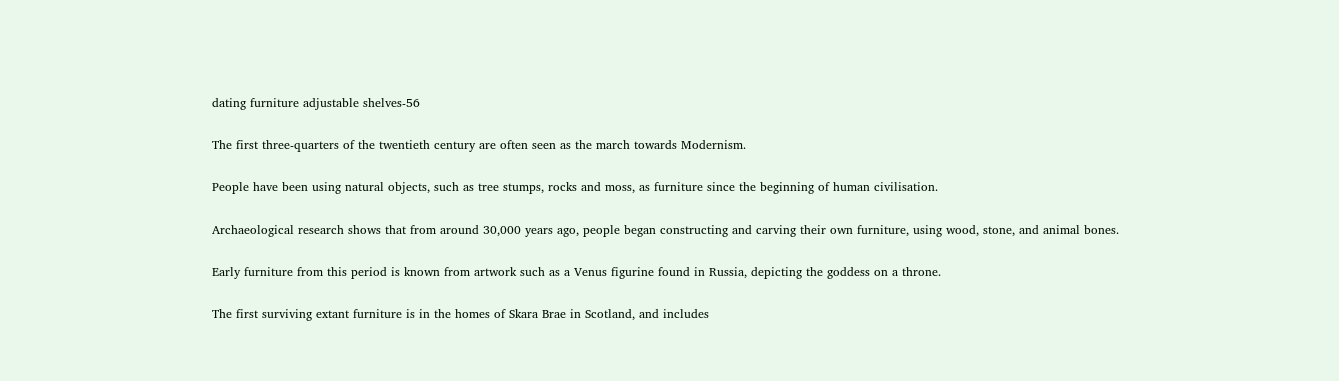dating furniture adjustable shelves-56

The first three-quarters of the twentieth century are often seen as the march towards Modernism.

People have been using natural objects, such as tree stumps, rocks and moss, as furniture since the beginning of human civilisation.

Archaeological research shows that from around 30,000 years ago, people began constructing and carving their own furniture, using wood, stone, and animal bones.

Early furniture from this period is known from artwork such as a Venus figurine found in Russia, depicting the goddess on a throne.

The first surviving extant furniture is in the homes of Skara Brae in Scotland, and includes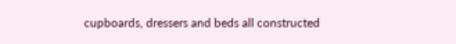cupboards, dressers and beds all constructed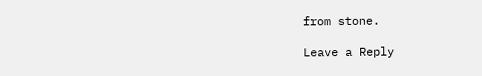from stone.

Leave a Reply